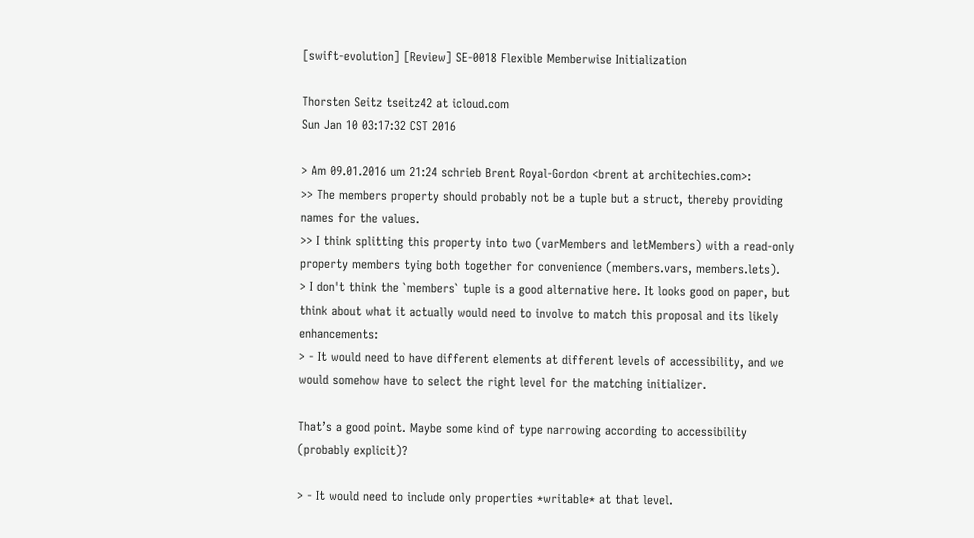[swift-evolution] [Review] SE-0018 Flexible Memberwise Initialization

Thorsten Seitz tseitz42 at icloud.com
Sun Jan 10 03:17:32 CST 2016

> Am 09.01.2016 um 21:24 schrieb Brent Royal-Gordon <brent at architechies.com>:
>> The members property should probably not be a tuple but a struct, thereby providing names for the values.
>> I think splitting this property into two (varMembers and letMembers) with a read-only property members tying both together for convenience (members.vars, members.lets).
> I don't think the `members` tuple is a good alternative here. It looks good on paper, but think about what it actually would need to involve to match this proposal and its likely enhancements:
> - It would need to have different elements at different levels of accessibility, and we would somehow have to select the right level for the matching initializer.

That’s a good point. Maybe some kind of type narrowing according to accessibility (probably explicit)?

> - It would need to include only properties *writable* at that level.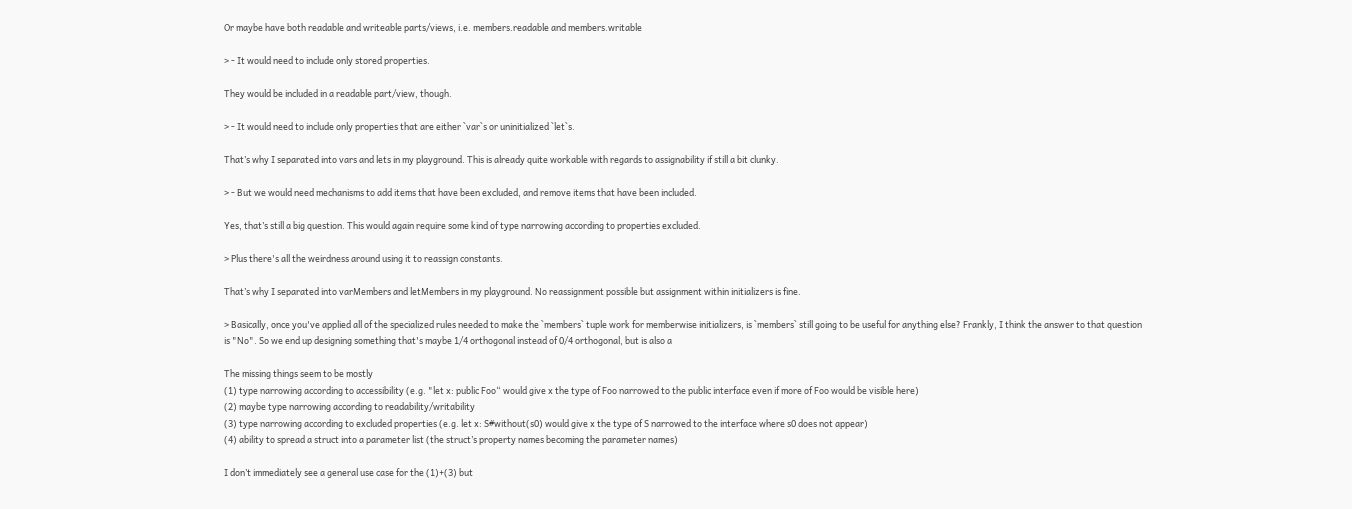Or maybe have both readable and writeable parts/views, i.e. members.readable and members.writable

> - It would need to include only stored properties.

They would be included in a readable part/view, though.

> - It would need to include only properties that are either `var`s or uninitialized `let`s.

That’s why I separated into vars and lets in my playground. This is already quite workable with regards to assignability if still a bit clunky.

> - But we would need mechanisms to add items that have been excluded, and remove items that have been included.

Yes, that’s still a big question. This would again require some kind of type narrowing according to properties excluded.

> Plus there's all the weirdness around using it to reassign constants.

That’s why I separated into varMembers and letMembers in my playground. No reassignment possible but assignment within initializers is fine.

> Basically, once you've applied all of the specialized rules needed to make the `members` tuple work for memberwise initializers, is `members` still going to be useful for anything else? Frankly, I think the answer to that question is "No". So we end up designing something that's maybe 1/4 orthogonal instead of 0/4 orthogonal, but is also a

The missing things seem to be mostly
(1) type narrowing according to accessibility (e.g. "let x: public Foo“ would give x the type of Foo narrowed to the public interface even if more of Foo would be visible here)
(2) maybe type narrowing according to readability/writability
(3) type narrowing according to excluded properties (e.g. let x: S#without(s0) would give x the type of S narrowed to the interface where s0 does not appear)
(4) ability to spread a struct into a parameter list (the struct’s property names becoming the parameter names)

I don’t immediately see a general use case for the (1)+(3) but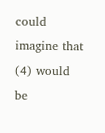could imagine that (4) would be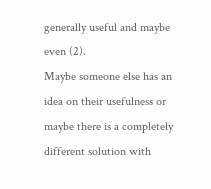generally useful and maybe even (2).
Maybe someone else has an idea on their usefulness or maybe there is a completely different solution with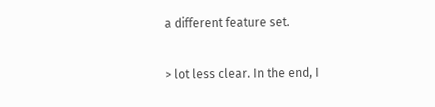a different feature set.

> lot less clear. In the end, I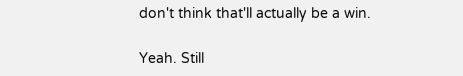don't think that'll actually be a win.

Yeah. Still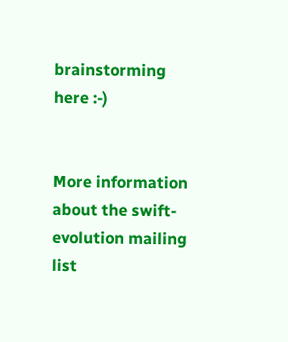brainstorming here :-)


More information about the swift-evolution mailing list